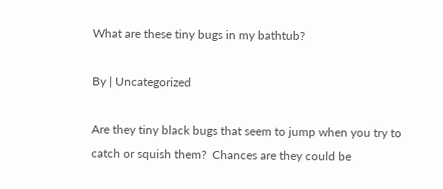What are these tiny bugs in my bathtub?

By | Uncategorized

Are they tiny black bugs that seem to jump when you try to catch or squish them?  Chances are they could be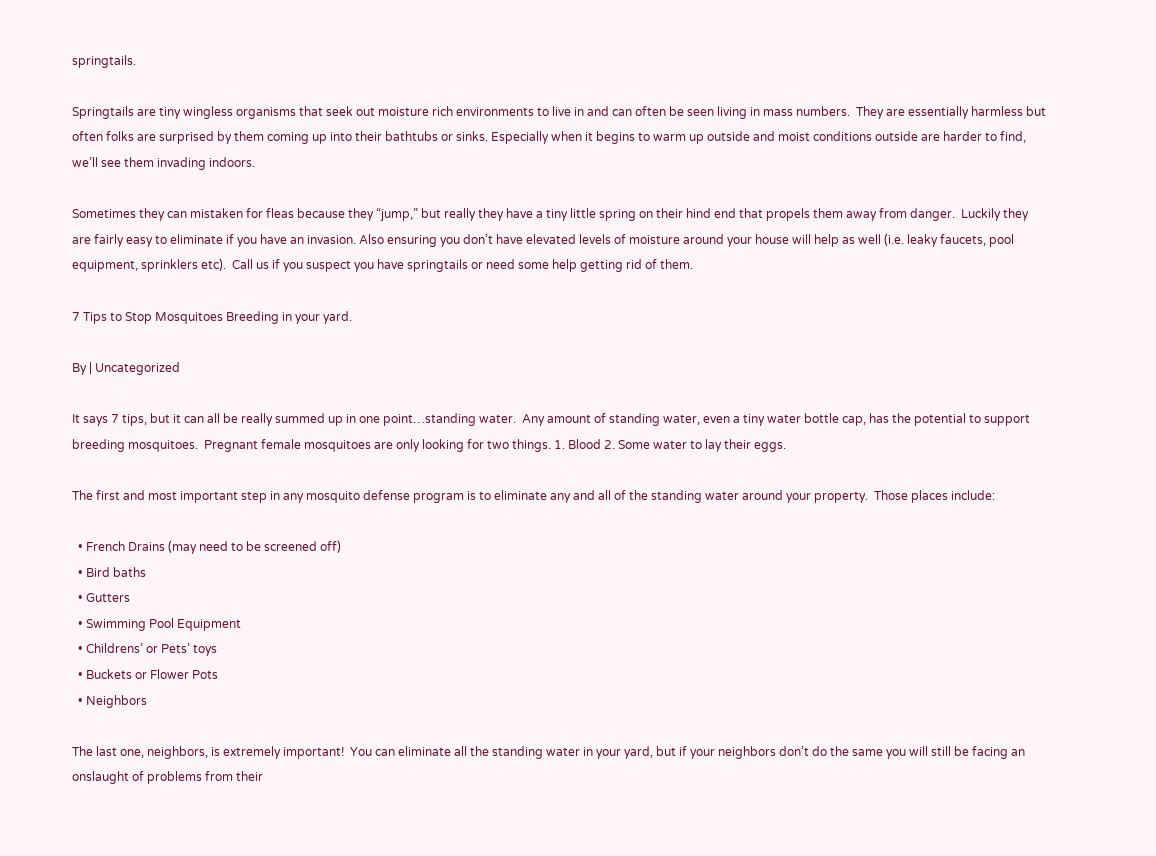springtails.

Springtails are tiny wingless organisms that seek out moisture rich environments to live in and can often be seen living in mass numbers.  They are essentially harmless but often folks are surprised by them coming up into their bathtubs or sinks. Especially when it begins to warm up outside and moist conditions outside are harder to find, we’ll see them invading indoors.

Sometimes they can mistaken for fleas because they “jump,” but really they have a tiny little spring on their hind end that propels them away from danger.  Luckily they are fairly easy to eliminate if you have an invasion. Also ensuring you don’t have elevated levels of moisture around your house will help as well (i.e. leaky faucets, pool equipment, sprinklers etc).  Call us if you suspect you have springtails or need some help getting rid of them.

7 Tips to Stop Mosquitoes Breeding in your yard.

By | Uncategorized

It says 7 tips, but it can all be really summed up in one point…standing water.  Any amount of standing water, even a tiny water bottle cap, has the potential to support breeding mosquitoes.  Pregnant female mosquitoes are only looking for two things. 1. Blood 2. Some water to lay their eggs.

The first and most important step in any mosquito defense program is to eliminate any and all of the standing water around your property.  Those places include:

  • French Drains (may need to be screened off)
  • Bird baths
  • Gutters
  • Swimming Pool Equipment
  • Childrens’ or Pets’ toys
  • Buckets or Flower Pots
  • Neighbors

The last one, neighbors, is extremely important!  You can eliminate all the standing water in your yard, but if your neighbors don’t do the same you will still be facing an onslaught of problems from their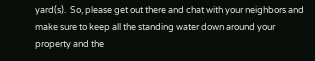yard(s).  So, please get out there and chat with your neighbors and make sure to keep all the standing water down around your property and the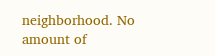neighborhood. No amount of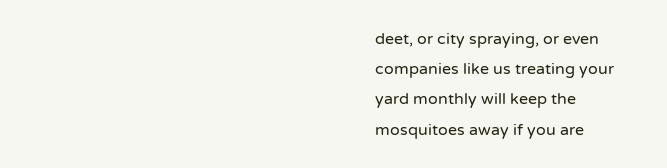deet, or city spraying, or even companies like us treating your yard monthly will keep the mosquitoes away if you are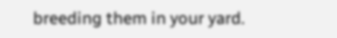breeding them in your yard.